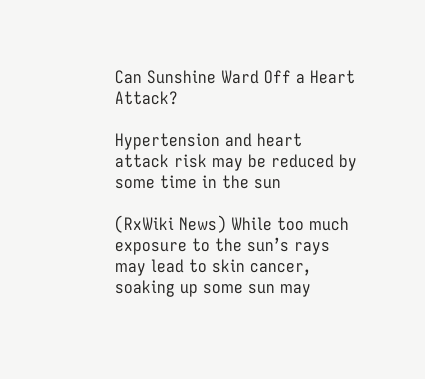Can Sunshine Ward Off a Heart Attack?

Hypertension and heart attack risk may be reduced by some time in the sun

(RxWiki News) While too much exposure to the sun’s rays may lead to skin cancer, soaking up some sun may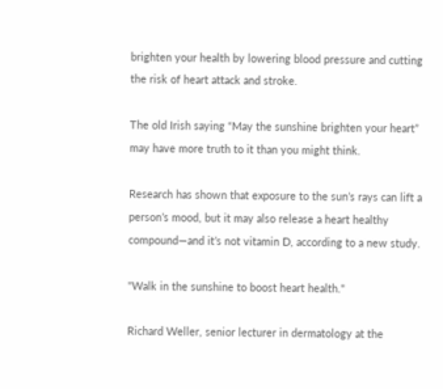brighten your health by lowering blood pressure and cutting the risk of heart attack and stroke.

The old Irish saying “May the sunshine brighten your heart” may have more truth to it than you might think.

Research has shown that exposure to the sun’s rays can lift a person’s mood, but it may also release a heart healthy compound—and it’s not vitamin D, according to a new study.

"Walk in the sunshine to boost heart health."

Richard Weller, senior lecturer in dermatology at the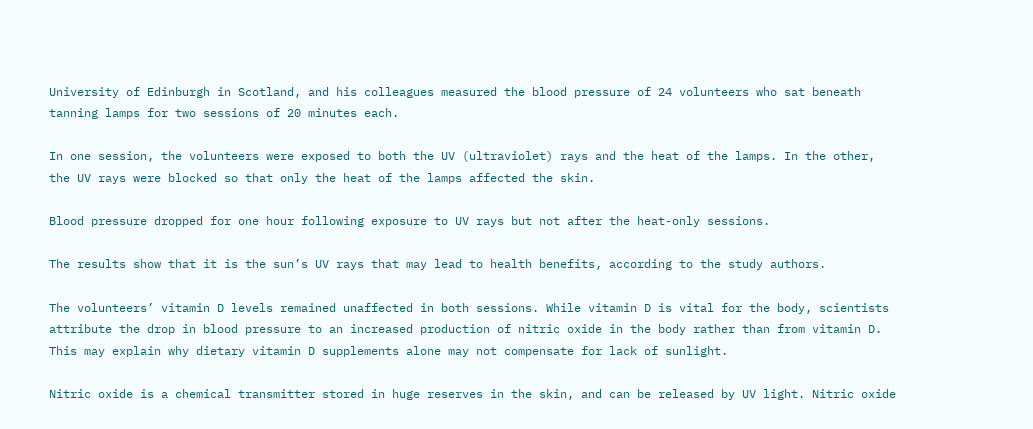University of Edinburgh in Scotland, and his colleagues measured the blood pressure of 24 volunteers who sat beneath tanning lamps for two sessions of 20 minutes each.

In one session, the volunteers were exposed to both the UV (ultraviolet) rays and the heat of the lamps. In the other, the UV rays were blocked so that only the heat of the lamps affected the skin.

Blood pressure dropped for one hour following exposure to UV rays but not after the heat-only sessions.

The results show that it is the sun’s UV rays that may lead to health benefits, according to the study authors.

The volunteers’ vitamin D levels remained unaffected in both sessions. While vitamin D is vital for the body, scientists attribute the drop in blood pressure to an increased production of nitric oxide in the body rather than from vitamin D. This may explain why dietary vitamin D supplements alone may not compensate for lack of sunlight.

Nitric oxide is a chemical transmitter stored in huge reserves in the skin, and can be released by UV light. Nitric oxide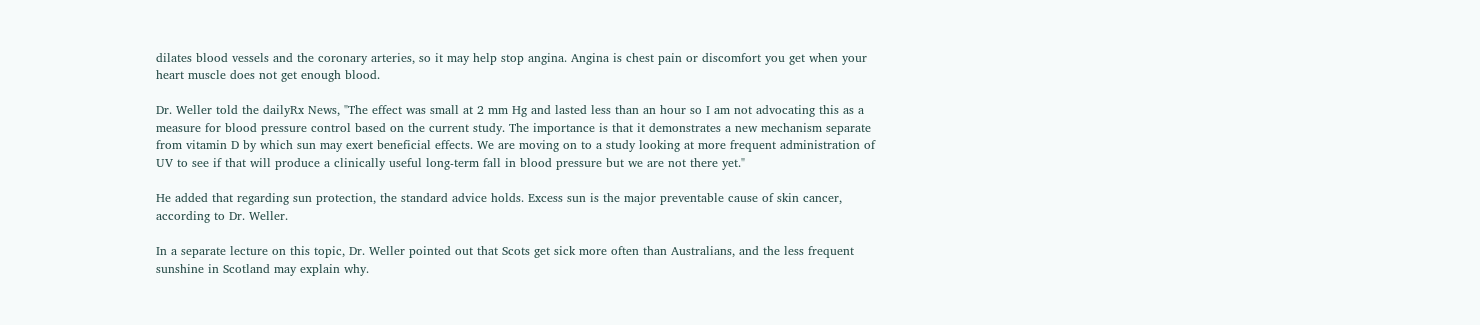dilates blood vessels and the coronary arteries, so it may help stop angina. Angina is chest pain or discomfort you get when your heart muscle does not get enough blood.

Dr. Weller told the dailyRx News, "The effect was small at 2 mm Hg and lasted less than an hour so I am not advocating this as a measure for blood pressure control based on the current study. The importance is that it demonstrates a new mechanism separate from vitamin D by which sun may exert beneficial effects. We are moving on to a study looking at more frequent administration of UV to see if that will produce a clinically useful long-term fall in blood pressure but we are not there yet."

He added that regarding sun protection, the standard advice holds. Excess sun is the major preventable cause of skin cancer, according to Dr. Weller.

In a separate lecture on this topic, Dr. Weller pointed out that Scots get sick more often than Australians, and the less frequent sunshine in Scotland may explain why.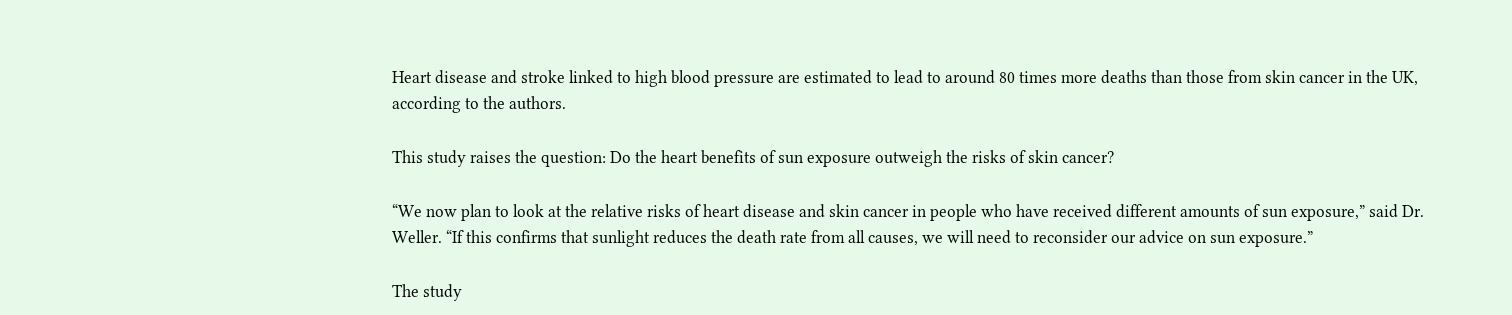Heart disease and stroke linked to high blood pressure are estimated to lead to around 80 times more deaths than those from skin cancer in the UK, according to the authors.

This study raises the question: Do the heart benefits of sun exposure outweigh the risks of skin cancer?

“We now plan to look at the relative risks of heart disease and skin cancer in people who have received different amounts of sun exposure,” said Dr. Weller. “If this confirms that sunlight reduces the death rate from all causes, we will need to reconsider our advice on sun exposure.”

The study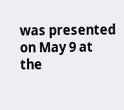was presented on May 9 at the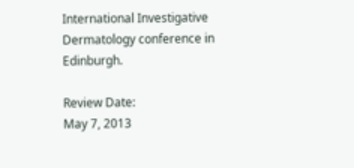International Investigative Dermatology conference in Edinburgh.

Review Date:
May 7, 2013